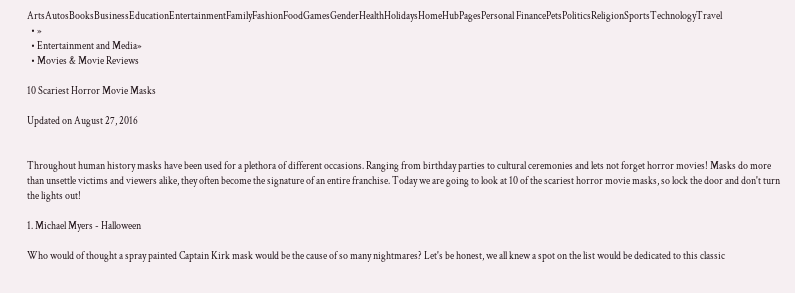ArtsAutosBooksBusinessEducationEntertainmentFamilyFashionFoodGamesGenderHealthHolidaysHomeHubPagesPersonal FinancePetsPoliticsReligionSportsTechnologyTravel
  • »
  • Entertainment and Media»
  • Movies & Movie Reviews

10 Scariest Horror Movie Masks

Updated on August 27, 2016


Throughout human history masks have been used for a plethora of different occasions. Ranging from birthday parties to cultural ceremonies and lets not forget horror movies! Masks do more than unsettle victims and viewers alike, they often become the signature of an entire franchise. Today we are going to look at 10 of the scariest horror movie masks, so lock the door and don't turn the lights out!

1. Michael Myers - Halloween

Who would of thought a spray painted Captain Kirk mask would be the cause of so many nightmares? Let's be honest, we all knew a spot on the list would be dedicated to this classic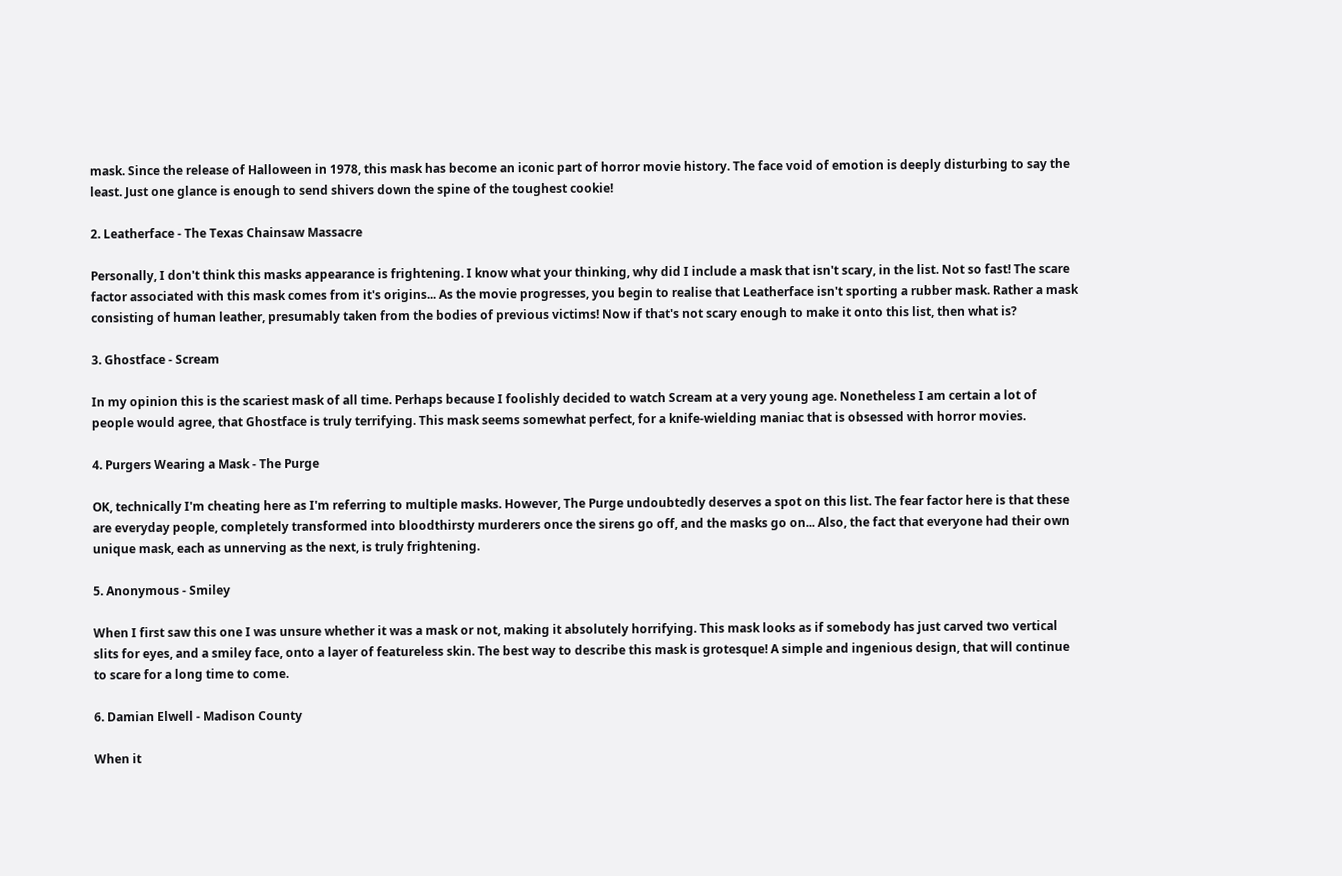mask. Since the release of Halloween in 1978, this mask has become an iconic part of horror movie history. The face void of emotion is deeply disturbing to say the least. Just one glance is enough to send shivers down the spine of the toughest cookie!

2. Leatherface - The Texas Chainsaw Massacre

Personally, I don't think this masks appearance is frightening. I know what your thinking, why did I include a mask that isn't scary, in the list. Not so fast! The scare factor associated with this mask comes from it's origins... As the movie progresses, you begin to realise that Leatherface isn't sporting a rubber mask. Rather a mask consisting of human leather, presumably taken from the bodies of previous victims! Now if that's not scary enough to make it onto this list, then what is?

3. Ghostface - Scream

In my opinion this is the scariest mask of all time. Perhaps because I foolishly decided to watch Scream at a very young age. Nonetheless I am certain a lot of people would agree, that Ghostface is truly terrifying. This mask seems somewhat perfect, for a knife-wielding maniac that is obsessed with horror movies.

4. Purgers Wearing a Mask - The Purge

OK, technically I'm cheating here as I'm referring to multiple masks. However, The Purge undoubtedly deserves a spot on this list. The fear factor here is that these are everyday people, completely transformed into bloodthirsty murderers once the sirens go off, and the masks go on... Also, the fact that everyone had their own unique mask, each as unnerving as the next, is truly frightening.

5. Anonymous - Smiley

When I first saw this one I was unsure whether it was a mask or not, making it absolutely horrifying. This mask looks as if somebody has just carved two vertical slits for eyes, and a smiley face, onto a layer of featureless skin. The best way to describe this mask is grotesque! A simple and ingenious design, that will continue to scare for a long time to come.

6. Damian Elwell - Madison County

When it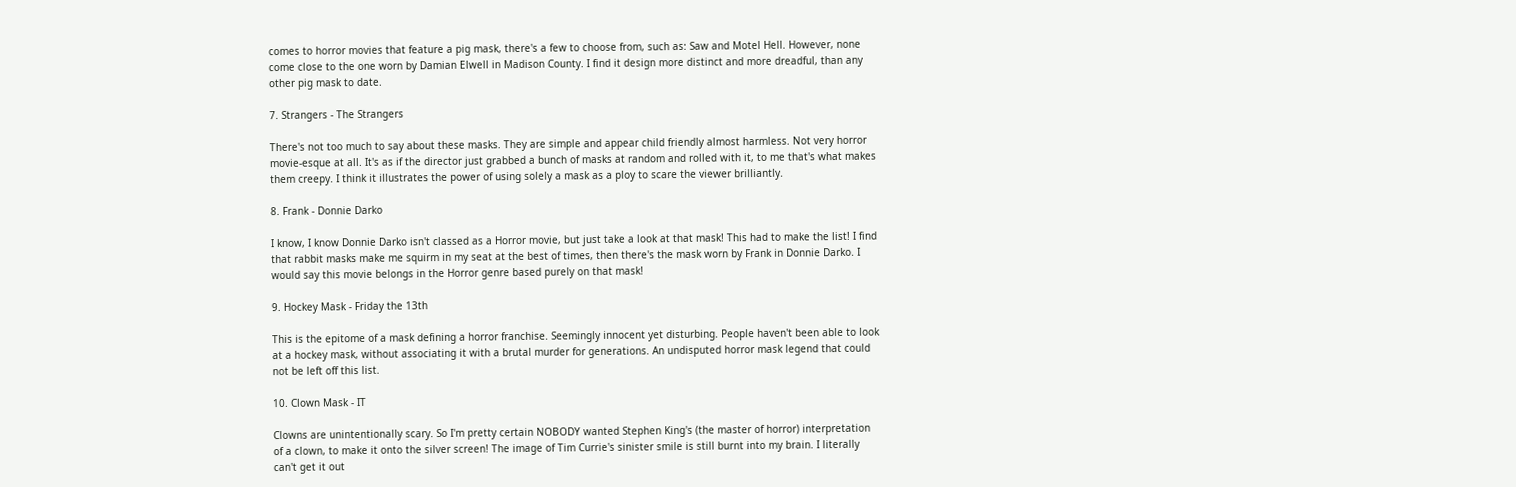comes to horror movies that feature a pig mask, there's a few to choose from, such as: Saw and Motel Hell. However, none come close to the one worn by Damian Elwell in Madison County. I find it design more distinct and more dreadful, than any other pig mask to date.

7. Strangers - The Strangers

There's not too much to say about these masks. They are simple and appear child friendly almost harmless. Not very horror movie-esque at all. It's as if the director just grabbed a bunch of masks at random and rolled with it, to me that's what makes them creepy. I think it illustrates the power of using solely a mask as a ploy to scare the viewer brilliantly.

8. Frank - Donnie Darko

I know, I know Donnie Darko isn't classed as a Horror movie, but just take a look at that mask! This had to make the list! I find that rabbit masks make me squirm in my seat at the best of times, then there's the mask worn by Frank in Donnie Darko. I would say this movie belongs in the Horror genre based purely on that mask!

9. Hockey Mask - Friday the 13th

This is the epitome of a mask defining a horror franchise. Seemingly innocent yet disturbing. People haven't been able to look at a hockey mask, without associating it with a brutal murder for generations. An undisputed horror mask legend that could not be left off this list.

10. Clown Mask - IT

Clowns are unintentionally scary. So I'm pretty certain NOBODY wanted Stephen King's (the master of horror) interpretation of a clown, to make it onto the silver screen! The image of Tim Currie's sinister smile is still burnt into my brain. I literally can't get it out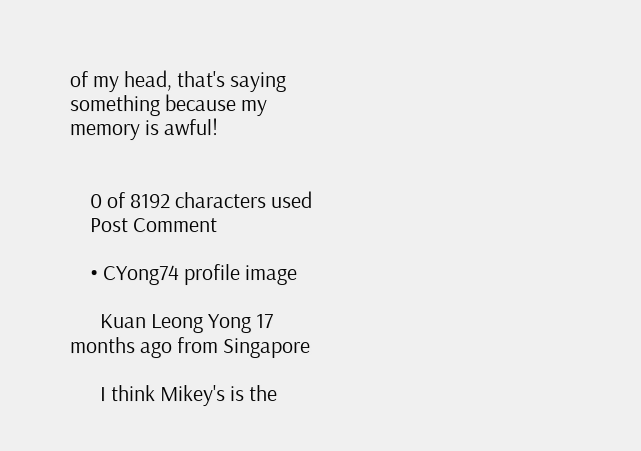of my head, that's saying something because my memory is awful!


    0 of 8192 characters used
    Post Comment

    • CYong74 profile image

      Kuan Leong Yong 17 months ago from Singapore

      I think Mikey's is the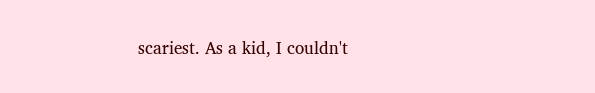scariest. As a kid, I couldn't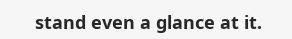stand even a glance at it.